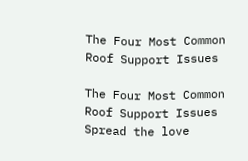The Four Most Common Roof Support Issues

The Four Most Common Roof Support Issues
Spread the love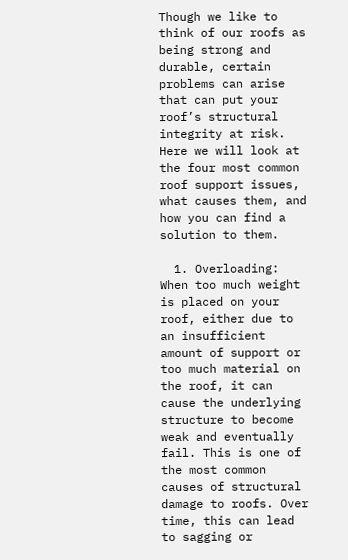Though we like to think of our roofs as being strong and durable, certain problems can arise that can put your roof’s structural integrity at risk. Here we will look at the four most common roof support issues, what causes them, and how you can find a solution to them.

  1. Overloading: When too much weight is placed on your roof, either due to an insufficient amount of support or too much material on the roof, it can cause the underlying structure to become weak and eventually fail. This is one of the most common causes of structural damage to roofs. Over time, this can lead to sagging or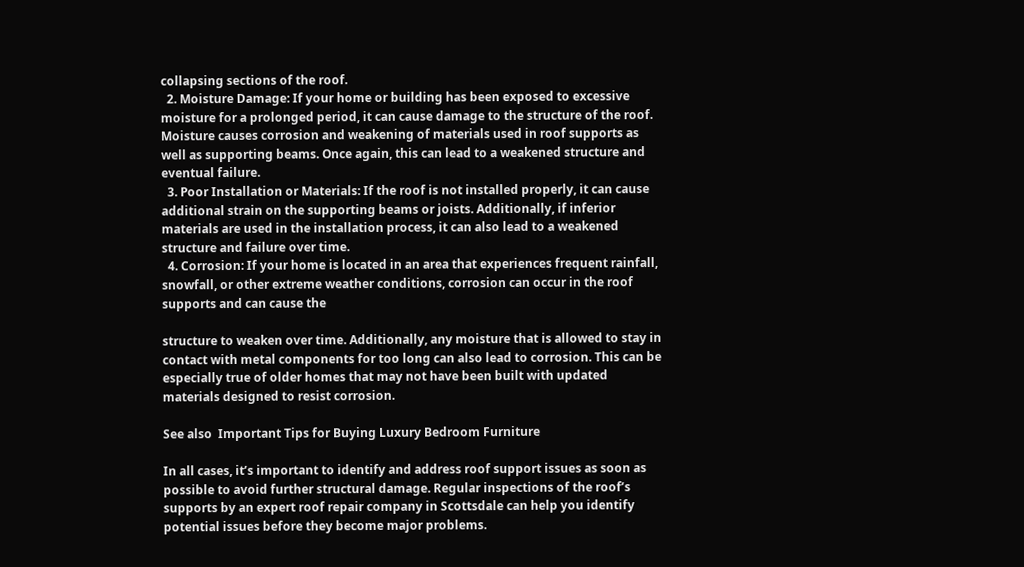collapsing sections of the roof.
  2. Moisture Damage: If your home or building has been exposed to excessive moisture for a prolonged period, it can cause damage to the structure of the roof. Moisture causes corrosion and weakening of materials used in roof supports as well as supporting beams. Once again, this can lead to a weakened structure and eventual failure.
  3. Poor Installation or Materials: If the roof is not installed properly, it can cause additional strain on the supporting beams or joists. Additionally, if inferior materials are used in the installation process, it can also lead to a weakened structure and failure over time.
  4. Corrosion: If your home is located in an area that experiences frequent rainfall, snowfall, or other extreme weather conditions, corrosion can occur in the roof supports and can cause the

structure to weaken over time. Additionally, any moisture that is allowed to stay in contact with metal components for too long can also lead to corrosion. This can be especially true of older homes that may not have been built with updated materials designed to resist corrosion.

See also  Important Tips for Buying Luxury Bedroom Furniture

In all cases, it’s important to identify and address roof support issues as soon as possible to avoid further structural damage. Regular inspections of the roof’s supports by an expert roof repair company in Scottsdale can help you identify potential issues before they become major problems.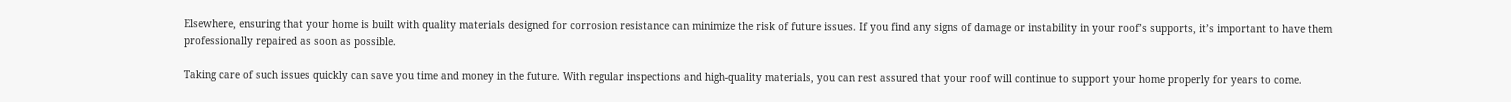Elsewhere, ensuring that your home is built with quality materials designed for corrosion resistance can minimize the risk of future issues. If you find any signs of damage or instability in your roof’s supports, it’s important to have them professionally repaired as soon as possible.

Taking care of such issues quickly can save you time and money in the future. With regular inspections and high-quality materials, you can rest assured that your roof will continue to support your home properly for years to come.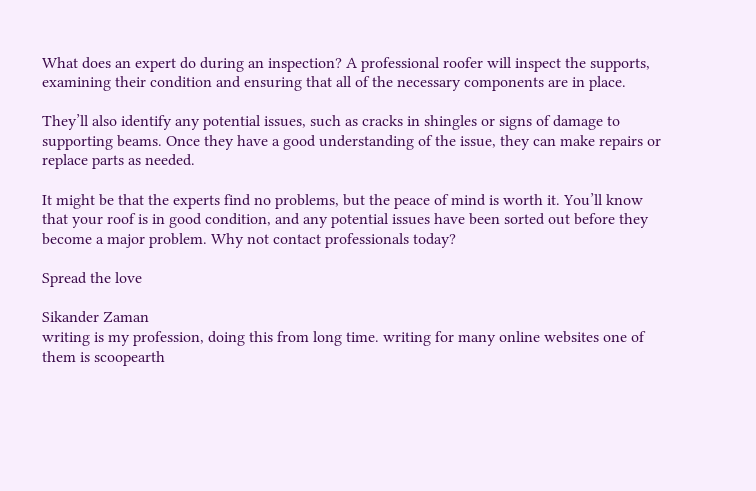What does an expert do during an inspection? A professional roofer will inspect the supports, examining their condition and ensuring that all of the necessary components are in place.

They’ll also identify any potential issues, such as cracks in shingles or signs of damage to supporting beams. Once they have a good understanding of the issue, they can make repairs or replace parts as needed.

It might be that the experts find no problems, but the peace of mind is worth it. You’ll know that your roof is in good condition, and any potential issues have been sorted out before they become a major problem. Why not contact professionals today?

Spread the love

Sikander Zaman
writing is my profession, doing this from long time. writing for many online websites one of them is scoopearth